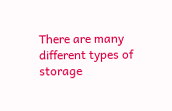There are many different types of storage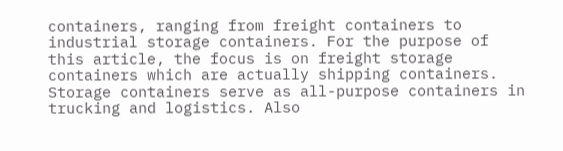containers, ranging from freight containers to industrial storage containers. For the purpose of this article, the focus is on freight storage containers which are actually shipping containers. Storage containers serve as all-purpose containers in trucking and logistics. Also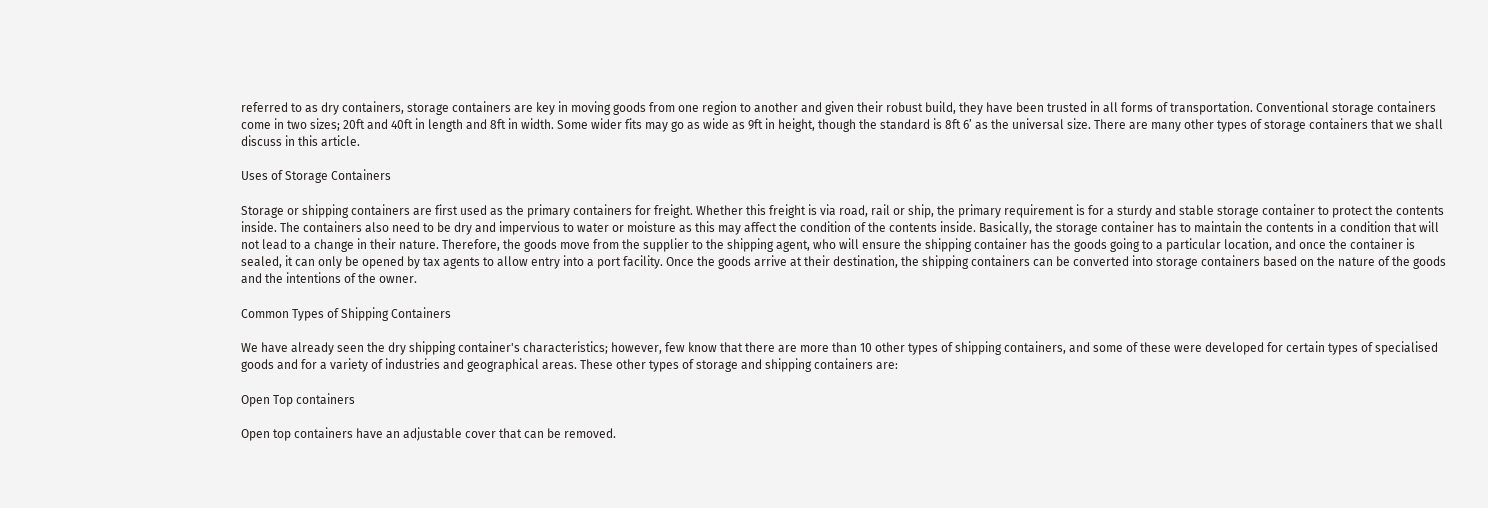referred to as dry containers, storage containers are key in moving goods from one region to another and given their robust build, they have been trusted in all forms of transportation. Conventional storage containers come in two sizes; 20ft and 40ft in length and 8ft in width. Some wider fits may go as wide as 9ft in height, though the standard is 8ft 6’ as the universal size. There are many other types of storage containers that we shall discuss in this article.

Uses of Storage Containers

Storage or shipping containers are first used as the primary containers for freight. Whether this freight is via road, rail or ship, the primary requirement is for a sturdy and stable storage container to protect the contents inside. The containers also need to be dry and impervious to water or moisture as this may affect the condition of the contents inside. Basically, the storage container has to maintain the contents in a condition that will not lead to a change in their nature. Therefore, the goods move from the supplier to the shipping agent, who will ensure the shipping container has the goods going to a particular location, and once the container is sealed, it can only be opened by tax agents to allow entry into a port facility. Once the goods arrive at their destination, the shipping containers can be converted into storage containers based on the nature of the goods and the intentions of the owner.

Common Types of Shipping Containers

We have already seen the dry shipping container's characteristics; however, few know that there are more than 10 other types of shipping containers, and some of these were developed for certain types of specialised goods and for a variety of industries and geographical areas. These other types of storage and shipping containers are:

Open Top containers

Open top containers have an adjustable cover that can be removed.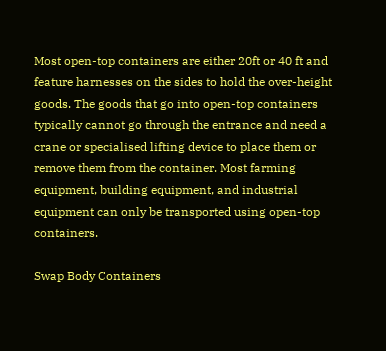Most open-top containers are either 20ft or 40 ft and feature harnesses on the sides to hold the over-height goods. The goods that go into open-top containers typically cannot go through the entrance and need a crane or specialised lifting device to place them or remove them from the container. Most farming equipment, building equipment, and industrial equipment can only be transported using open-top containers.

Swap Body Containers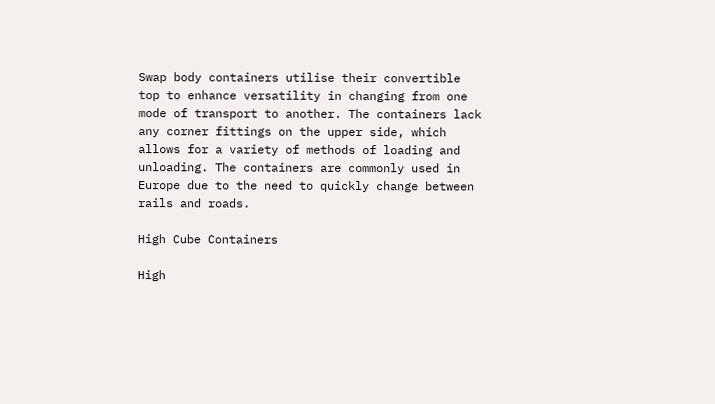Swap body containers utilise their convertible top to enhance versatility in changing from one mode of transport to another. The containers lack any corner fittings on the upper side, which allows for a variety of methods of loading and unloading. The containers are commonly used in Europe due to the need to quickly change between rails and roads.

High Cube Containers

High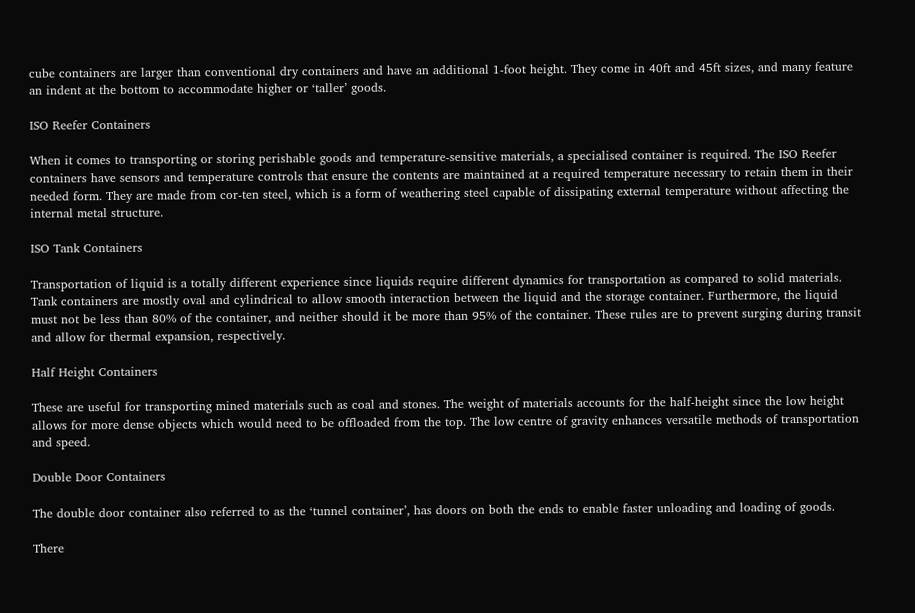cube containers are larger than conventional dry containers and have an additional 1-foot height. They come in 40ft and 45ft sizes, and many feature an indent at the bottom to accommodate higher or ‘taller’ goods.

ISO Reefer Containers

When it comes to transporting or storing perishable goods and temperature-sensitive materials, a specialised container is required. The ISO Reefer containers have sensors and temperature controls that ensure the contents are maintained at a required temperature necessary to retain them in their needed form. They are made from cor-ten steel, which is a form of weathering steel capable of dissipating external temperature without affecting the internal metal structure.

ISO Tank Containers

Transportation of liquid is a totally different experience since liquids require different dynamics for transportation as compared to solid materials. Tank containers are mostly oval and cylindrical to allow smooth interaction between the liquid and the storage container. Furthermore, the liquid must not be less than 80% of the container, and neither should it be more than 95% of the container. These rules are to prevent surging during transit and allow for thermal expansion, respectively.

Half Height Containers

These are useful for transporting mined materials such as coal and stones. The weight of materials accounts for the half-height since the low height allows for more dense objects which would need to be offloaded from the top. The low centre of gravity enhances versatile methods of transportation and speed.

Double Door Containers

The double door container also referred to as the ‘tunnel container’, has doors on both the ends to enable faster unloading and loading of goods.

There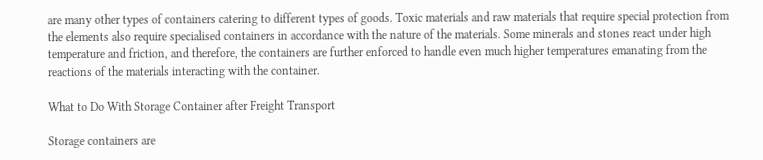are many other types of containers catering to different types of goods. Toxic materials and raw materials that require special protection from the elements also require specialised containers in accordance with the nature of the materials. Some minerals and stones react under high temperature and friction, and therefore, the containers are further enforced to handle even much higher temperatures emanating from the reactions of the materials interacting with the container.

What to Do With Storage Container after Freight Transport

Storage containers are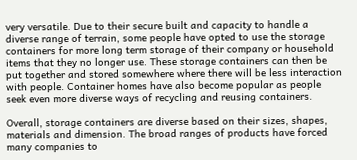very versatile. Due to their secure built and capacity to handle a diverse range of terrain, some people have opted to use the storage containers for more long term storage of their company or household items that they no longer use. These storage containers can then be put together and stored somewhere where there will be less interaction with people. Container homes have also become popular as people seek even more diverse ways of recycling and reusing containers.

Overall, storage containers are diverse based on their sizes, shapes, materials and dimension. The broad ranges of products have forced many companies to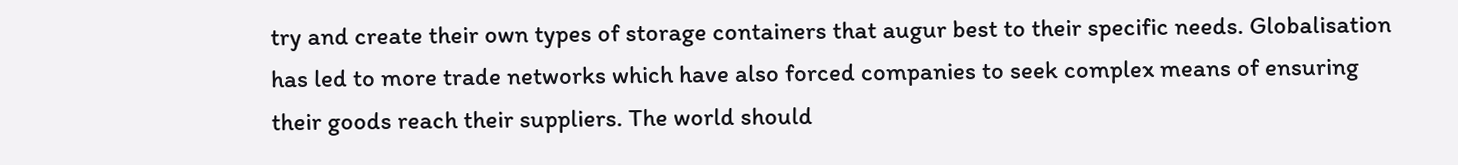try and create their own types of storage containers that augur best to their specific needs. Globalisation has led to more trade networks which have also forced companies to seek complex means of ensuring their goods reach their suppliers. The world should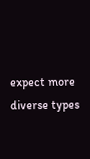expect more diverse types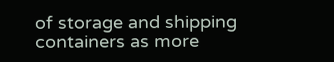of storage and shipping containers as more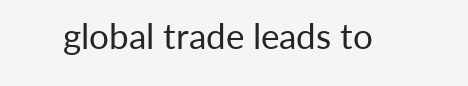global trade leads to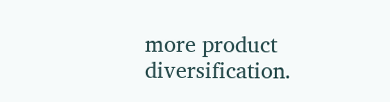more product diversification.